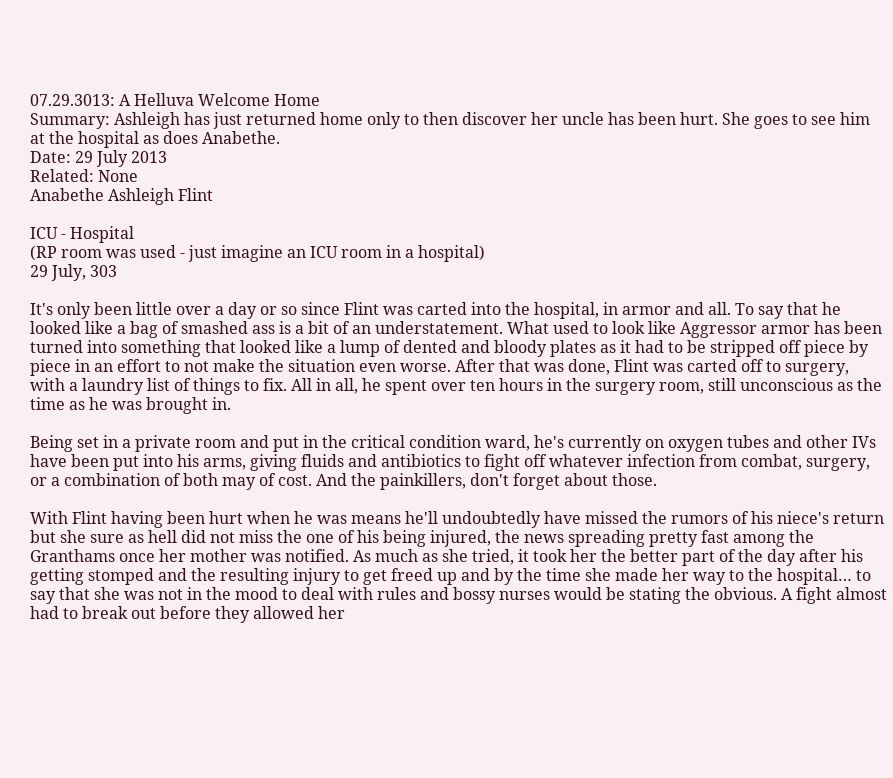07.29.3013: A Helluva Welcome Home
Summary: Ashleigh has just returned home only to then discover her uncle has been hurt. She goes to see him at the hospital as does Anabethe.
Date: 29 July 2013
Related: None
Anabethe Ashleigh Flint

ICU - Hospital
(RP room was used - just imagine an ICU room in a hospital)
29 July, 303

It's only been little over a day or so since Flint was carted into the hospital, in armor and all. To say that he looked like a bag of smashed ass is a bit of an understatement. What used to look like Aggressor armor has been turned into something that looked like a lump of dented and bloody plates as it had to be stripped off piece by piece in an effort to not make the situation even worse. After that was done, Flint was carted off to surgery, with a laundry list of things to fix. All in all, he spent over ten hours in the surgery room, still unconscious as the time as he was brought in.

Being set in a private room and put in the critical condition ward, he's currently on oxygen tubes and other IVs have been put into his arms, giving fluids and antibiotics to fight off whatever infection from combat, surgery, or a combination of both may of cost. And the painkillers, don't forget about those.

With Flint having been hurt when he was means he'll undoubtedly have missed the rumors of his niece's return but she sure as hell did not miss the one of his being injured, the news spreading pretty fast among the Granthams once her mother was notified. As much as she tried, it took her the better part of the day after his getting stomped and the resulting injury to get freed up and by the time she made her way to the hospital… to say that she was not in the mood to deal with rules and bossy nurses would be stating the obvious. A fight almost had to break out before they allowed her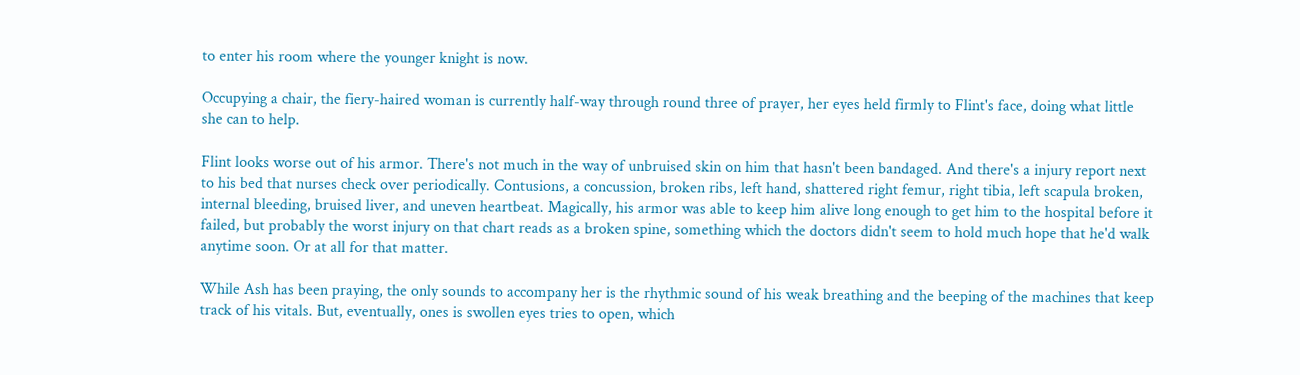to enter his room where the younger knight is now.

Occupying a chair, the fiery-haired woman is currently half-way through round three of prayer, her eyes held firmly to Flint's face, doing what little she can to help.

Flint looks worse out of his armor. There's not much in the way of unbruised skin on him that hasn't been bandaged. And there's a injury report next to his bed that nurses check over periodically. Contusions, a concussion, broken ribs, left hand, shattered right femur, right tibia, left scapula broken, internal bleeding, bruised liver, and uneven heartbeat. Magically, his armor was able to keep him alive long enough to get him to the hospital before it failed, but probably the worst injury on that chart reads as a broken spine, something which the doctors didn't seem to hold much hope that he'd walk anytime soon. Or at all for that matter.

While Ash has been praying, the only sounds to accompany her is the rhythmic sound of his weak breathing and the beeping of the machines that keep track of his vitals. But, eventually, ones is swollen eyes tries to open, which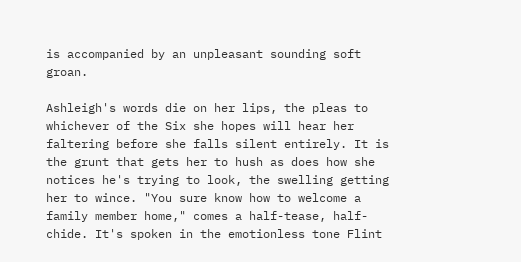is accompanied by an unpleasant sounding soft groan.

Ashleigh's words die on her lips, the pleas to whichever of the Six she hopes will hear her faltering before she falls silent entirely. It is the grunt that gets her to hush as does how she notices he's trying to look, the swelling getting her to wince. "You sure know how to welcome a family member home," comes a half-tease, half-chide. It's spoken in the emotionless tone Flint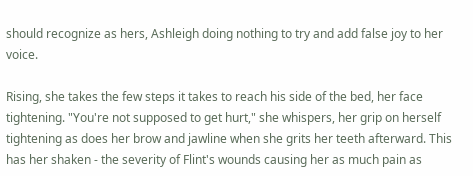should recognize as hers, Ashleigh doing nothing to try and add false joy to her voice.

Rising, she takes the few steps it takes to reach his side of the bed, her face tightening. "You're not supposed to get hurt," she whispers, her grip on herself tightening as does her brow and jawline when she grits her teeth afterward. This has her shaken - the severity of Flint's wounds causing her as much pain as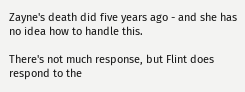Zayne's death did five years ago - and she has no idea how to handle this.

There's not much response, but Flint does respond to the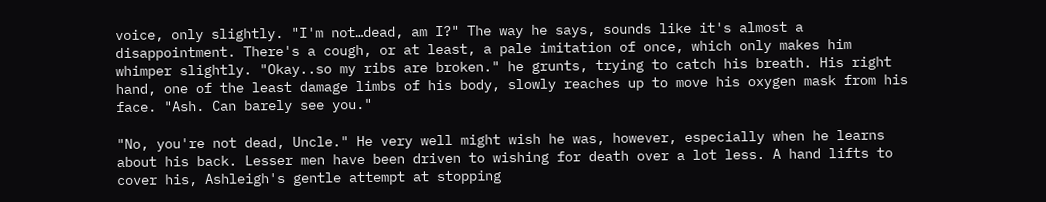voice, only slightly. "I'm not…dead, am I?" The way he says, sounds like it's almost a disappointment. There's a cough, or at least, a pale imitation of once, which only makes him whimper slightly. "Okay..so my ribs are broken." he grunts, trying to catch his breath. His right hand, one of the least damage limbs of his body, slowly reaches up to move his oxygen mask from his face. "Ash. Can barely see you."

"No, you're not dead, Uncle." He very well might wish he was, however, especially when he learns about his back. Lesser men have been driven to wishing for death over a lot less. A hand lifts to cover his, Ashleigh's gentle attempt at stopping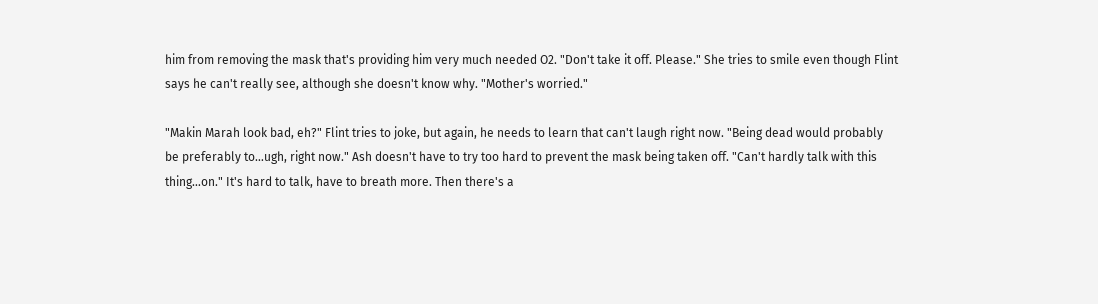him from removing the mask that's providing him very much needed O2. "Don't take it off. Please." She tries to smile even though Flint says he can't really see, although she doesn't know why. "Mother's worried."

"Makin Marah look bad, eh?" Flint tries to joke, but again, he needs to learn that can't laugh right now. "Being dead would probably be preferably to…ugh, right now." Ash doesn't have to try too hard to prevent the mask being taken off. "Can't hardly talk with this thing…on." It's hard to talk, have to breath more. Then there's a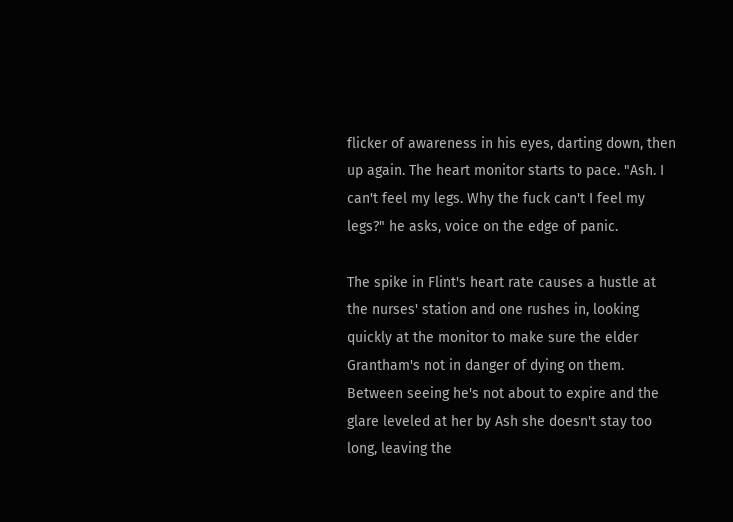flicker of awareness in his eyes, darting down, then up again. The heart monitor starts to pace. "Ash. I can't feel my legs. Why the fuck can't I feel my legs?" he asks, voice on the edge of panic.

The spike in Flint's heart rate causes a hustle at the nurses' station and one rushes in, looking quickly at the monitor to make sure the elder Grantham's not in danger of dying on them. Between seeing he's not about to expire and the glare leveled at her by Ash she doesn't stay too long, leaving the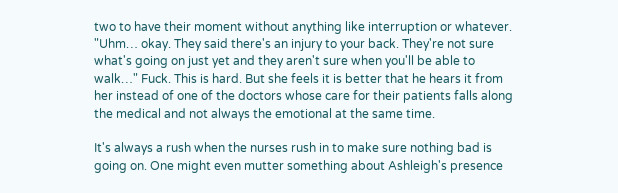two to have their moment without anything like interruption or whatever. "Uhm… okay. They said there's an injury to your back. They're not sure what's going on just yet and they aren't sure when you'll be able to walk…" Fuck. This is hard. But she feels it is better that he hears it from her instead of one of the doctors whose care for their patients falls along the medical and not always the emotional at the same time.

It's always a rush when the nurses rush in to make sure nothing bad is going on. One might even mutter something about Ashleigh's presence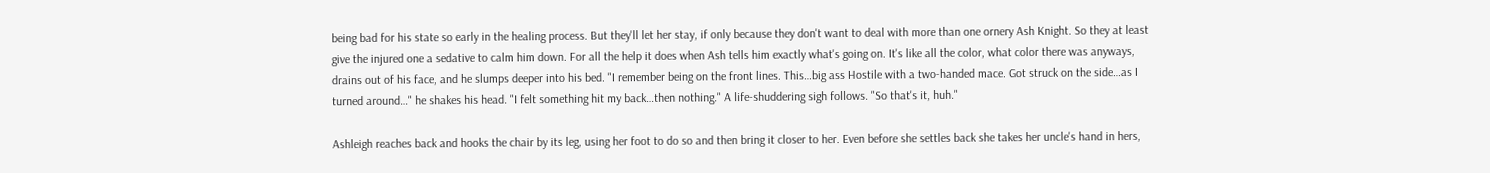being bad for his state so early in the healing process. But they'll let her stay, if only because they don't want to deal with more than one ornery Ash Knight. So they at least give the injured one a sedative to calm him down. For all the help it does when Ash tells him exactly what's going on. It's like all the color, what color there was anyways, drains out of his face, and he slumps deeper into his bed. "I remember being on the front lines. This…big ass Hostile with a two-handed mace. Got struck on the side…as I turned around…" he shakes his head. "I felt something hit my back…then nothing." A life-shuddering sigh follows. "So that's it, huh."

Ashleigh reaches back and hooks the chair by its leg, using her foot to do so and then bring it closer to her. Even before she settles back she takes her uncle's hand in hers,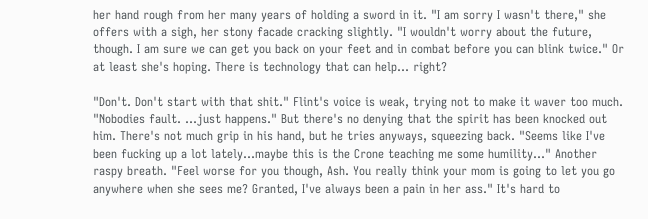her hand rough from her many years of holding a sword in it. "I am sorry I wasn't there," she offers with a sigh, her stony facade cracking slightly. "I wouldn't worry about the future, though. I am sure we can get you back on your feet and in combat before you can blink twice." Or at least she's hoping. There is technology that can help… right?

"Don't. Don't start with that shit." Flint's voice is weak, trying not to make it waver too much. "Nobodies fault. …just happens." But there's no denying that the spirit has been knocked out him. There's not much grip in his hand, but he tries anyways, squeezing back. "Seems like I've been fucking up a lot lately…maybe this is the Crone teaching me some humility…" Another raspy breath. "Feel worse for you though, Ash. You really think your mom is going to let you go anywhere when she sees me? Granted, I've always been a pain in her ass." It's hard to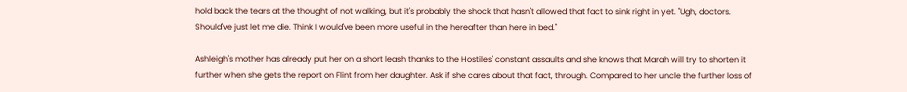hold back the tears at the thought of not walking, but it's probably the shock that hasn't allowed that fact to sink right in yet. "Ugh, doctors. Should've just let me die. Think I would've been more useful in the hereafter than here in bed."

Ashleigh's mother has already put her on a short leash thanks to the Hostiles' constant assaults and she knows that Marah will try to shorten it further when she gets the report on Flint from her daughter. Ask if she cares about that fact, through. Compared to her uncle the further loss of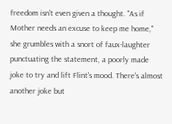freedom isn't even given a thought. "As if Mother needs an excuse to keep me home," she grumbles with a snort of faux-laughter punctuating the statement, a poorly made joke to try and lift Flint's mood. There's almost another joke but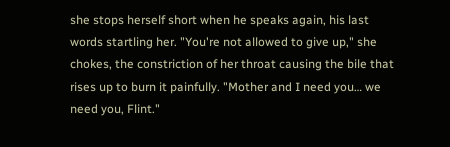she stops herself short when he speaks again, his last words startling her. "You're not allowed to give up," she chokes, the constriction of her throat causing the bile that rises up to burn it painfully. "Mother and I need you… we need you, Flint."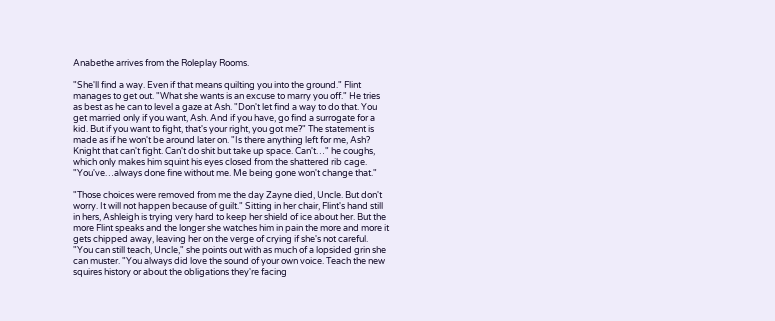Anabethe arrives from the Roleplay Rooms.

"She'll find a way. Even if that means quilting you into the ground." Flint manages to get out. "What she wants is an excuse to marry you off." He tries as best as he can to level a gaze at Ash. "Don't let find a way to do that. You get married only if you want, Ash. And if you have, go find a surrogate for a kid. But if you want to fight, that's your right, you got me?" The statement is made as if he won't be around later on. "Is there anything left for me, Ash? Knight that can't fight. Can't do shit but take up space. Can't…" he coughs, which only makes him squint his eyes closed from the shattered rib cage. "You've…always done fine without me. Me being gone won't change that."

"Those choices were removed from me the day Zayne died, Uncle. But don't worry. It will not happen because of guilt." Sitting in her chair, Flint's hand still in hers, Ashleigh is trying very hard to keep her shield of ice about her. But the more Flint speaks and the longer she watches him in pain the more and more it gets chipped away, leaving her on the verge of crying if she's not careful. "You can still teach, Uncle," she points out with as much of a lopsided grin she can muster. "You always did love the sound of your own voice. Teach the new squires history or about the obligations they're facing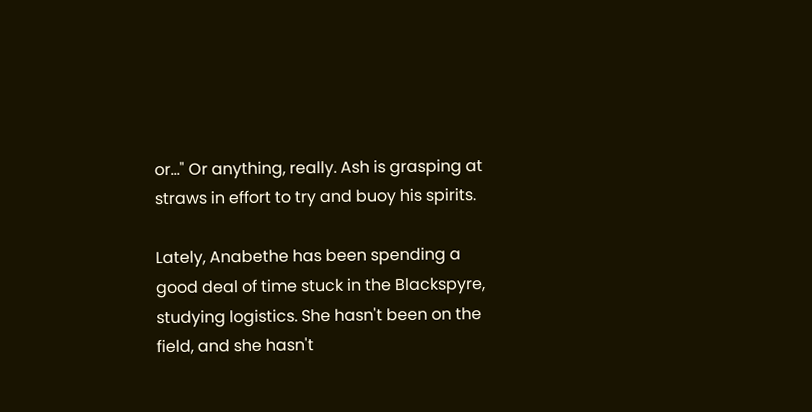or…" Or anything, really. Ash is grasping at straws in effort to try and buoy his spirits.

Lately, Anabethe has been spending a good deal of time stuck in the Blackspyre, studying logistics. She hasn't been on the field, and she hasn't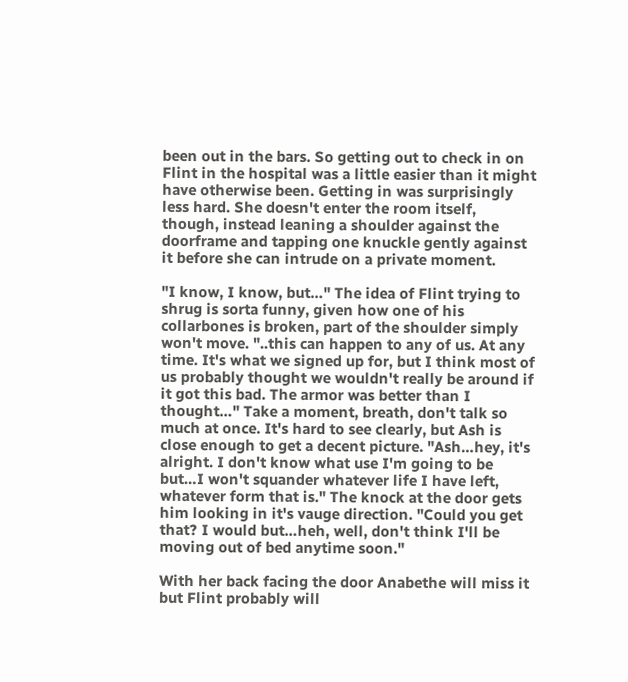been out in the bars. So getting out to check in on Flint in the hospital was a little easier than it might have otherwise been. Getting in was surprisingly less hard. She doesn't enter the room itself, though, instead leaning a shoulder against the doorframe and tapping one knuckle gently against it before she can intrude on a private moment.

"I know, I know, but…" The idea of Flint trying to shrug is sorta funny, given how one of his collarbones is broken, part of the shoulder simply won't move. "..this can happen to any of us. At any time. It's what we signed up for, but I think most of us probably thought we wouldn't really be around if it got this bad. The armor was better than I thought…" Take a moment, breath, don't talk so much at once. It's hard to see clearly, but Ash is close enough to get a decent picture. "Ash…hey, it's alright. I don't know what use I'm going to be but…I won't squander whatever life I have left, whatever form that is." The knock at the door gets him looking in it's vauge direction. "Could you get that? I would but…heh, well, don't think I'll be moving out of bed anytime soon."

With her back facing the door Anabethe will miss it but Flint probably will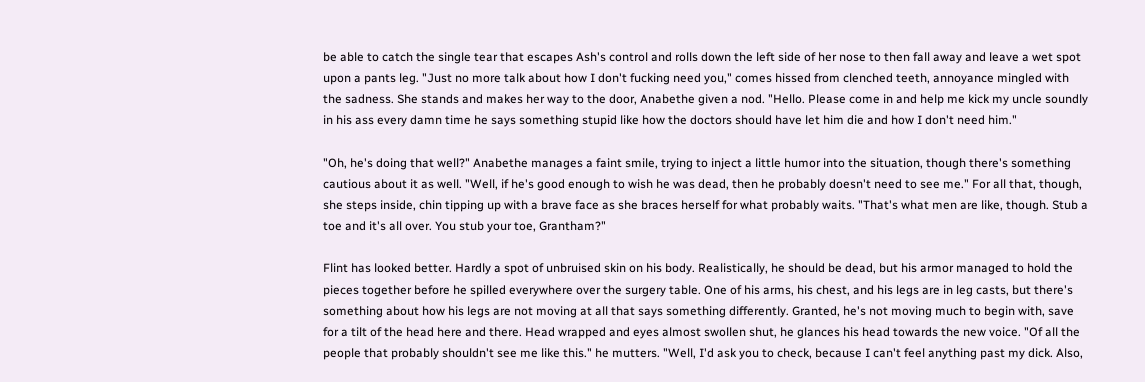be able to catch the single tear that escapes Ash's control and rolls down the left side of her nose to then fall away and leave a wet spot upon a pants leg. "Just no more talk about how I don't fucking need you," comes hissed from clenched teeth, annoyance mingled with the sadness. She stands and makes her way to the door, Anabethe given a nod. "Hello. Please come in and help me kick my uncle soundly in his ass every damn time he says something stupid like how the doctors should have let him die and how I don't need him."

"Oh, he's doing that well?" Anabethe manages a faint smile, trying to inject a little humor into the situation, though there's something cautious about it as well. "Well, if he's good enough to wish he was dead, then he probably doesn't need to see me." For all that, though, she steps inside, chin tipping up with a brave face as she braces herself for what probably waits. "That's what men are like, though. Stub a toe and it's all over. You stub your toe, Grantham?"

Flint has looked better. Hardly a spot of unbruised skin on his body. Realistically, he should be dead, but his armor managed to hold the pieces together before he spilled everywhere over the surgery table. One of his arms, his chest, and his legs are in leg casts, but there's something about how his legs are not moving at all that says something differently. Granted, he's not moving much to begin with, save for a tilt of the head here and there. Head wrapped and eyes almost swollen shut, he glances his head towards the new voice. "Of all the people that probably shouldn't see me like this." he mutters. "Well, I'd ask you to check, because I can't feel anything past my dick. Also,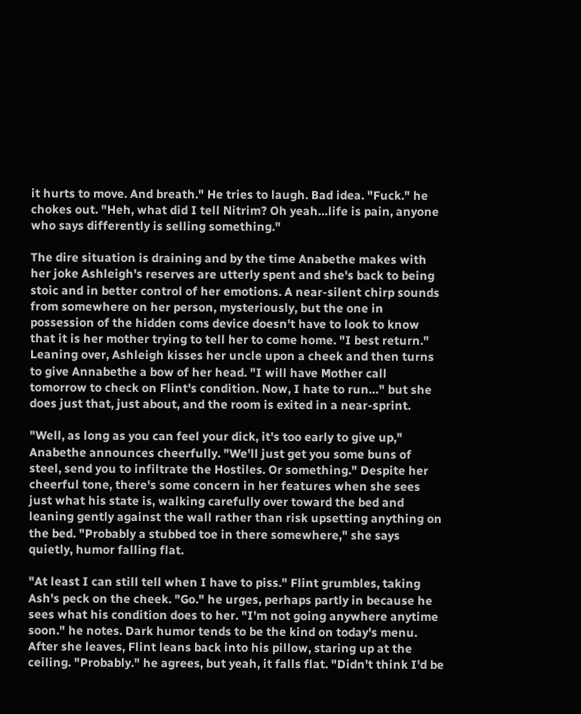it hurts to move. And breath." He tries to laugh. Bad idea. "Fuck." he chokes out. "Heh, what did I tell Nitrim? Oh yeah…life is pain, anyone who says differently is selling something."

The dire situation is draining and by the time Anabethe makes with her joke Ashleigh's reserves are utterly spent and she's back to being stoic and in better control of her emotions. A near-silent chirp sounds from somewhere on her person, mysteriously, but the one in possession of the hidden coms device doesn't have to look to know that it is her mother trying to tell her to come home. "I best return." Leaning over, Ashleigh kisses her uncle upon a cheek and then turns to give Annabethe a bow of her head. "I will have Mother call tomorrow to check on Flint's condition. Now, I hate to run…" but she does just that, just about, and the room is exited in a near-sprint.

"Well, as long as you can feel your dick, it's too early to give up," Anabethe announces cheerfully. "We'll just get you some buns of steel, send you to infiltrate the Hostiles. Or something." Despite her cheerful tone, there's some concern in her features when she sees just what his state is, walking carefully over toward the bed and leaning gently against the wall rather than risk upsetting anything on the bed. "Probably a stubbed toe in there somewhere," she says quietly, humor falling flat.

"At least I can still tell when I have to piss." Flint grumbles, taking Ash's peck on the cheek. "Go." he urges, perhaps partly in because he sees what his condition does to her. "I'm not going anywhere anytime soon." he notes. Dark humor tends to be the kind on today's menu. After she leaves, Flint leans back into his pillow, staring up at the ceiling. "Probably." he agrees, but yeah, it falls flat. "Didn't think I'd be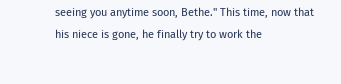seeing you anytime soon, Bethe." This time, now that his niece is gone, he finally try to work the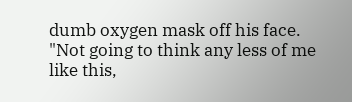dumb oxygen mask off his face. "Not going to think any less of me like this,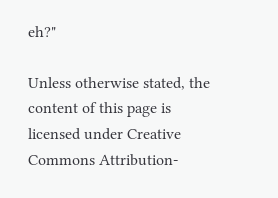eh?"

Unless otherwise stated, the content of this page is licensed under Creative Commons Attribution-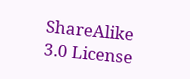ShareAlike 3.0 License